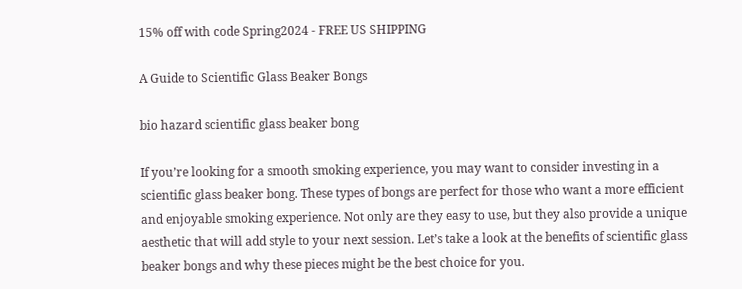15% off with code Spring2024 - FREE US SHIPPING

A Guide to Scientific Glass Beaker Bongs

bio hazard scientific glass beaker bong

If you’re looking for a smooth smoking experience, you may want to consider investing in a scientific glass beaker bong. These types of bongs are perfect for those who want a more efficient and enjoyable smoking experience. Not only are they easy to use, but they also provide a unique aesthetic that will add style to your next session. Let’s take a look at the benefits of scientific glass beaker bongs and why these pieces might be the best choice for you.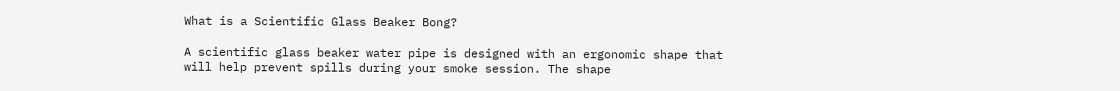What is a Scientific Glass Beaker Bong?

A scientific glass beaker water pipe is designed with an ergonomic shape that will help prevent spills during your smoke session. The shape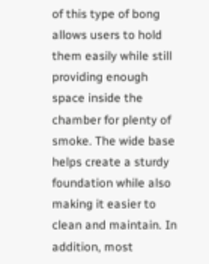of this type of bong allows users to hold them easily while still providing enough space inside the chamber for plenty of smoke. The wide base helps create a sturdy foundation while also making it easier to clean and maintain. In addition, most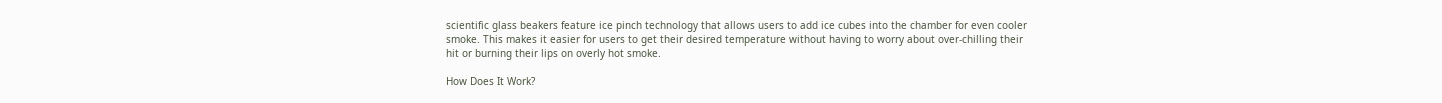scientific glass beakers feature ice pinch technology that allows users to add ice cubes into the chamber for even cooler smoke. This makes it easier for users to get their desired temperature without having to worry about over-chilling their hit or burning their lips on overly hot smoke.

How Does It Work?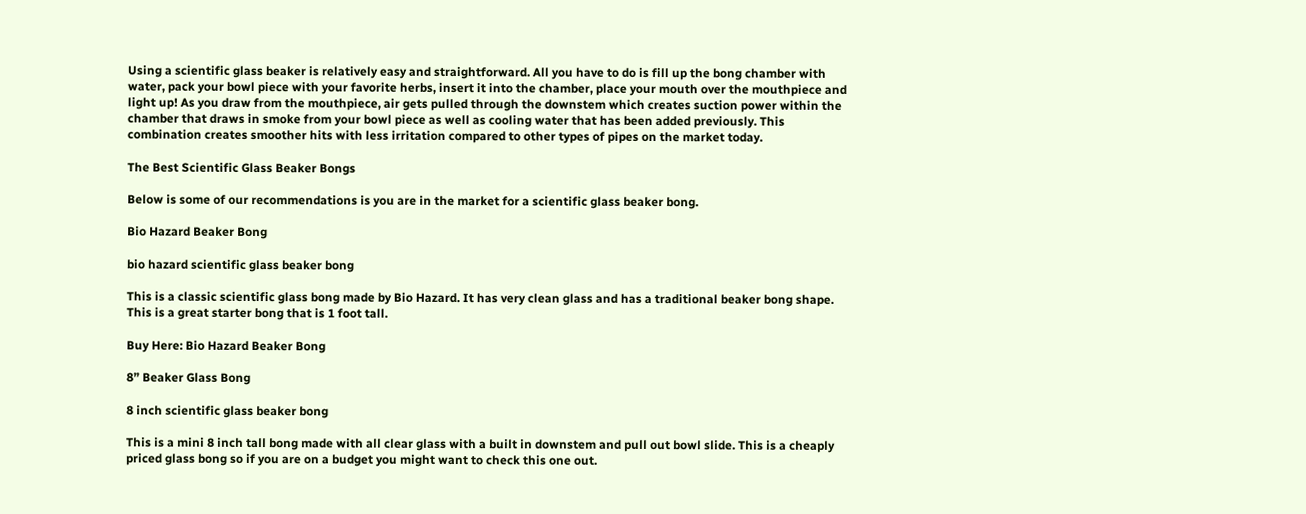Using a scientific glass beaker is relatively easy and straightforward. All you have to do is fill up the bong chamber with water, pack your bowl piece with your favorite herbs, insert it into the chamber, place your mouth over the mouthpiece and light up! As you draw from the mouthpiece, air gets pulled through the downstem which creates suction power within the chamber that draws in smoke from your bowl piece as well as cooling water that has been added previously. This combination creates smoother hits with less irritation compared to other types of pipes on the market today.

The Best Scientific Glass Beaker Bongs

Below is some of our recommendations is you are in the market for a scientific glass beaker bong.

Bio Hazard Beaker Bong

bio hazard scientific glass beaker bong

This is a classic scientific glass bong made by Bio Hazard. It has very clean glass and has a traditional beaker bong shape. This is a great starter bong that is 1 foot tall.

Buy Here: Bio Hazard Beaker Bong

8” Beaker Glass Bong

8 inch scientific glass beaker bong

This is a mini 8 inch tall bong made with all clear glass with a built in downstem and pull out bowl slide. This is a cheaply priced glass bong so if you are on a budget you might want to check this one out.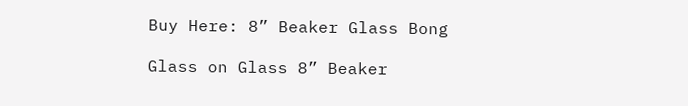Buy Here: 8” Beaker Glass Bong

Glass on Glass 8” Beaker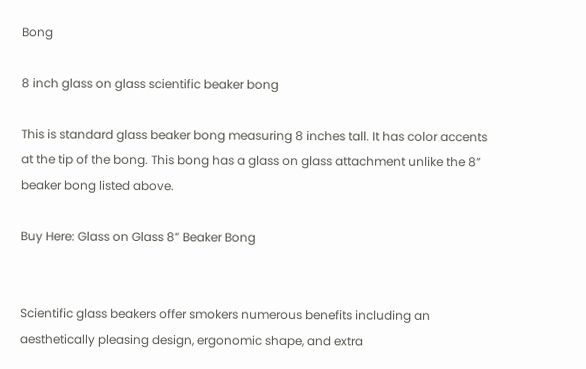Bong

8 inch glass on glass scientific beaker bong

This is standard glass beaker bong measuring 8 inches tall. It has color accents at the tip of the bong. This bong has a glass on glass attachment unlike the 8” beaker bong listed above.

Buy Here: Glass on Glass 8” Beaker Bong


Scientific glass beakers offer smokers numerous benefits including an aesthetically pleasing design, ergonomic shape, and extra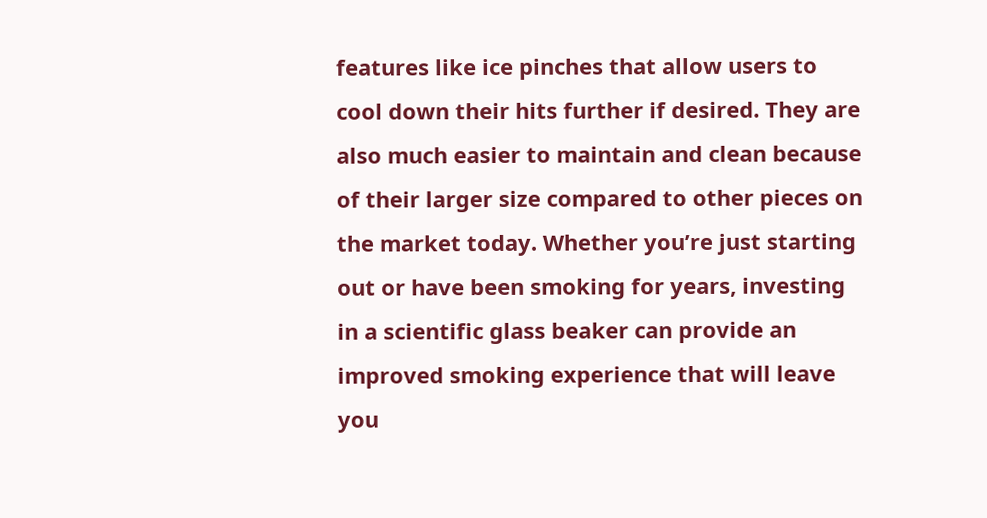features like ice pinches that allow users to cool down their hits further if desired. They are also much easier to maintain and clean because of their larger size compared to other pieces on the market today. Whether you’re just starting out or have been smoking for years, investing in a scientific glass beaker can provide an improved smoking experience that will leave you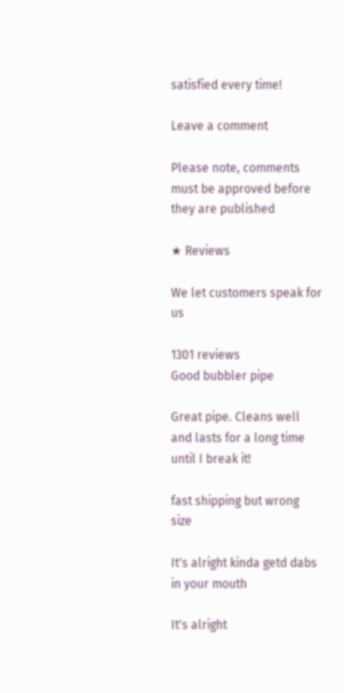satisfied every time!

Leave a comment

Please note, comments must be approved before they are published

★ Reviews

We let customers speak for us

1301 reviews
Good bubbler pipe

Great pipe. Cleans well and lasts for a long time until I break it!

fast shipping but wrong size

It's alright kinda getd dabs in your mouth

It's alright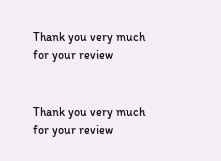Thank you very much for your review


Thank you very much for your review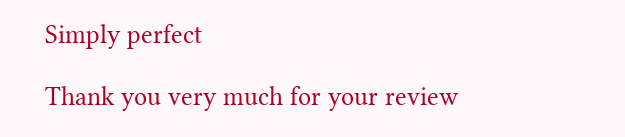Simply perfect

Thank you very much for your review